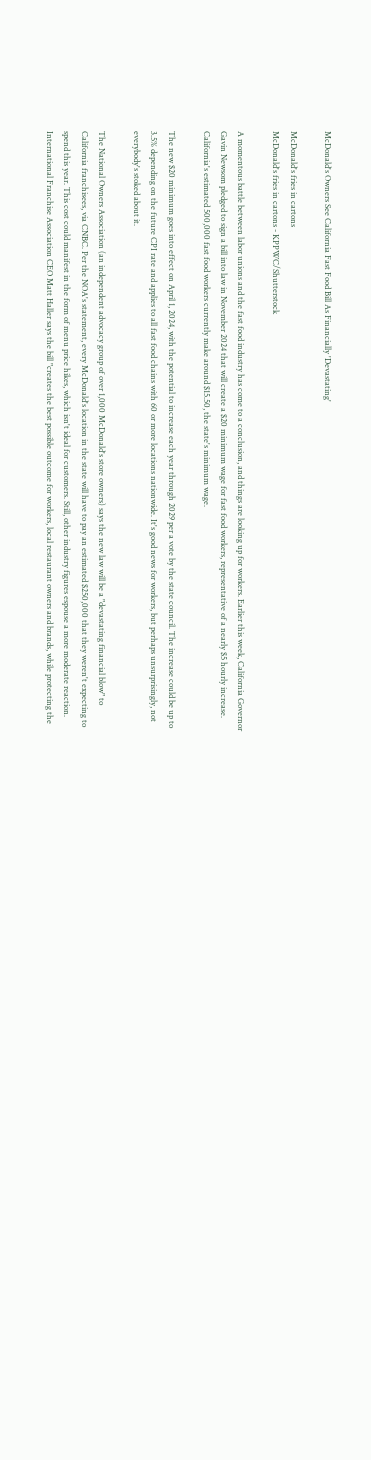McDonald's Owners See California Fast Food Bill As Financially 'Devastating'

McDonald's fries in cartons
McDonald's fries in cartons - KPPWC/Shutterstock

A momentous battle between labor unions and the fast food industry has come to a conclusion, and things are looking up for workers. Earlier this week, California Governor Gavin Newsom pledged to sign a bill into law in November 2024 that will create a $20 minimum wage for fast food workers, representative of a nearly $5 hourly increase. California's estimated 500,000 fast food workers currently make around $15.50, the state's minimum wage.

The new $20 minimum goes into effect on April 1, 2024, with the potential to increase each year through 2029 per a vote by the state council. The increase could be up to 3.5% depending on the future CPI rate and applies to all fast food chains with 60 or more locations nationwide. It's good news for workers, but perhaps unsurprisingly, not everybody's stoked about it.

The National Owners Association (an independent advocacy group of over 1,000 McDonald's store owners) says the new law will be a "devastating financial blow" to California franchisees, via CNBC. Per the NOA's statement, every McDonald's location in the state will have to pay an estimated $250,000 that they weren't expecting to spend this year. This cost could manifest in the form of menu price hikes, which isn't ideal for customers. Still, other industry figures espouse a more moderate reaction. International Franchise Association CEO Matt Haller says the bill "creates the best possible outcome for workers, local restaurant owners and brands, while protecting the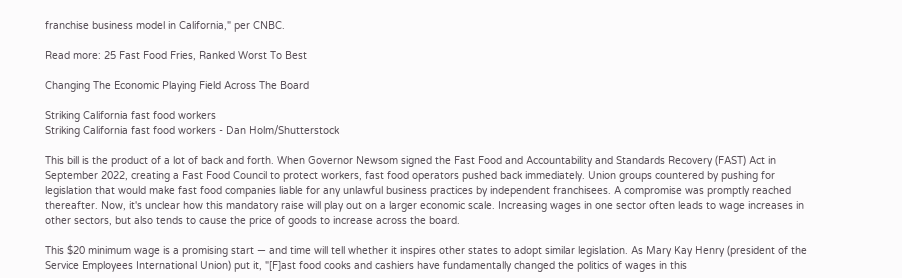franchise business model in California," per CNBC.

Read more: 25 Fast Food Fries, Ranked Worst To Best

Changing The Economic Playing Field Across The Board

Striking California fast food workers
Striking California fast food workers - Dan Holm/Shutterstock

This bill is the product of a lot of back and forth. When Governor Newsom signed the Fast Food and Accountability and Standards Recovery (FAST) Act in September 2022, creating a Fast Food Council to protect workers, fast food operators pushed back immediately. Union groups countered by pushing for legislation that would make fast food companies liable for any unlawful business practices by independent franchisees. A compromise was promptly reached thereafter. Now, it's unclear how this mandatory raise will play out on a larger economic scale. Increasing wages in one sector often leads to wage increases in other sectors, but also tends to cause the price of goods to increase across the board.

This $20 minimum wage is a promising start — and time will tell whether it inspires other states to adopt similar legislation. As Mary Kay Henry (president of the Service Employees International Union) put it, "[F]ast food cooks and cashiers have fundamentally changed the politics of wages in this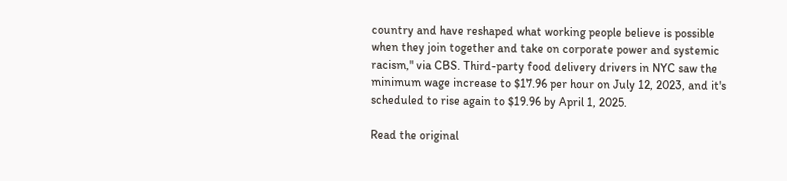country and have reshaped what working people believe is possible when they join together and take on corporate power and systemic racism," via CBS. Third-party food delivery drivers in NYC saw the minimum wage increase to $17.96 per hour on July 12, 2023, and it's scheduled to rise again to $19.96 by April 1, 2025.

Read the original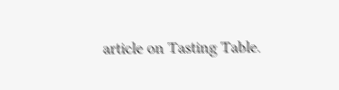article on Tasting Table.